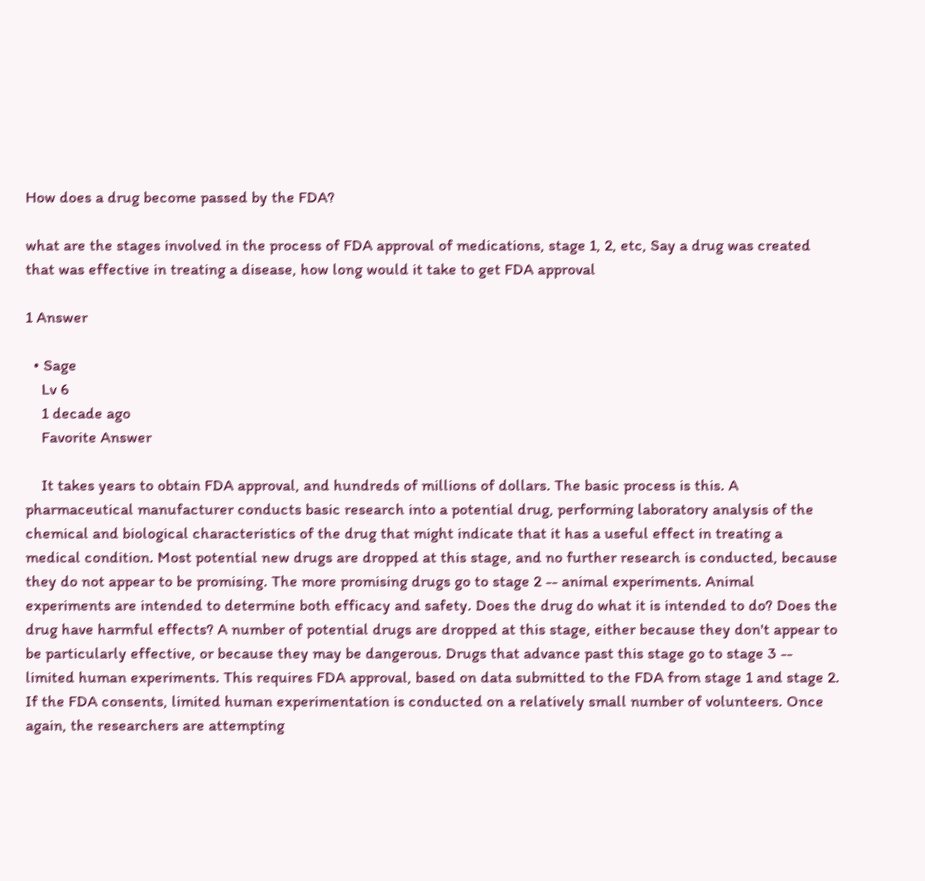How does a drug become passed by the FDA?

what are the stages involved in the process of FDA approval of medications, stage 1, 2, etc, Say a drug was created that was effective in treating a disease, how long would it take to get FDA approval

1 Answer

  • Sage
    Lv 6
    1 decade ago
    Favorite Answer

    It takes years to obtain FDA approval, and hundreds of millions of dollars. The basic process is this. A pharmaceutical manufacturer conducts basic research into a potential drug, performing laboratory analysis of the chemical and biological characteristics of the drug that might indicate that it has a useful effect in treating a medical condition. Most potential new drugs are dropped at this stage, and no further research is conducted, because they do not appear to be promising. The more promising drugs go to stage 2 -- animal experiments. Animal experiments are intended to determine both efficacy and safety. Does the drug do what it is intended to do? Does the drug have harmful effects? A number of potential drugs are dropped at this stage, either because they don't appear to be particularly effective, or because they may be dangerous. Drugs that advance past this stage go to stage 3 -- limited human experiments. This requires FDA approval, based on data submitted to the FDA from stage 1 and stage 2. If the FDA consents, limited human experimentation is conducted on a relatively small number of volunteers. Once again, the researchers are attempting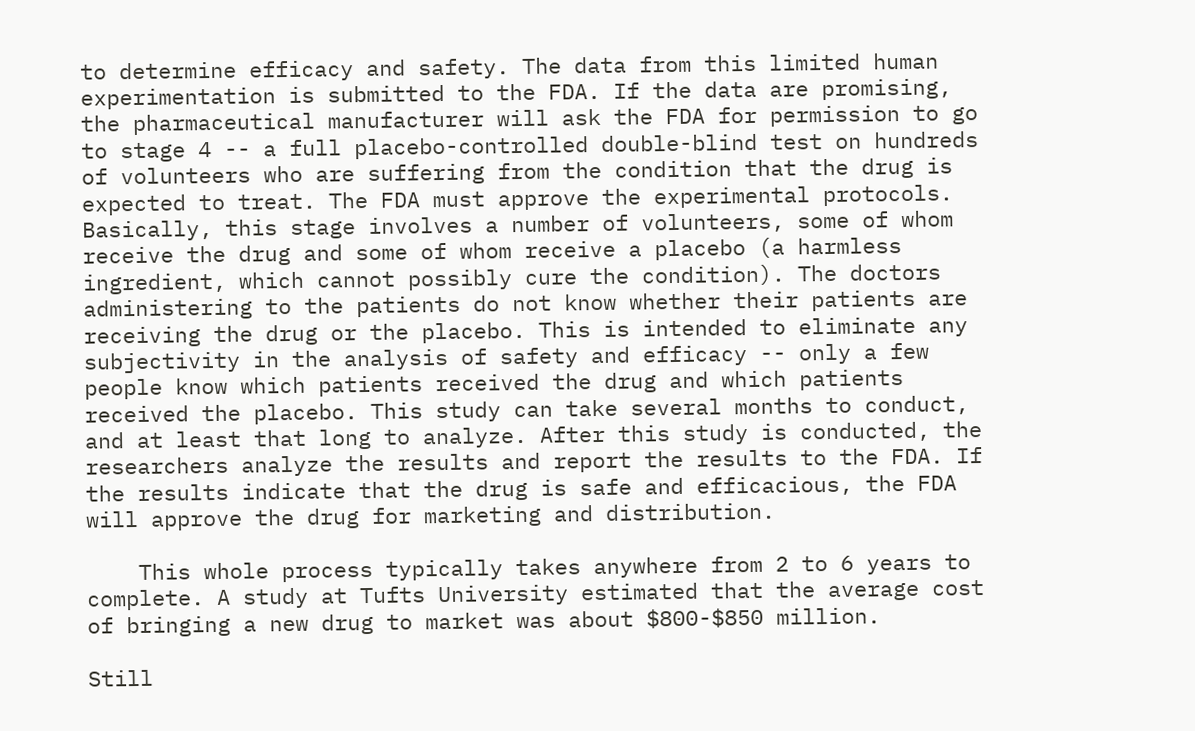to determine efficacy and safety. The data from this limited human experimentation is submitted to the FDA. If the data are promising, the pharmaceutical manufacturer will ask the FDA for permission to go to stage 4 -- a full placebo-controlled double-blind test on hundreds of volunteers who are suffering from the condition that the drug is expected to treat. The FDA must approve the experimental protocols. Basically, this stage involves a number of volunteers, some of whom receive the drug and some of whom receive a placebo (a harmless ingredient, which cannot possibly cure the condition). The doctors administering to the patients do not know whether their patients are receiving the drug or the placebo. This is intended to eliminate any subjectivity in the analysis of safety and efficacy -- only a few people know which patients received the drug and which patients received the placebo. This study can take several months to conduct, and at least that long to analyze. After this study is conducted, the researchers analyze the results and report the results to the FDA. If the results indicate that the drug is safe and efficacious, the FDA will approve the drug for marketing and distribution.

    This whole process typically takes anywhere from 2 to 6 years to complete. A study at Tufts University estimated that the average cost of bringing a new drug to market was about $800-$850 million.

Still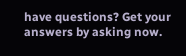have questions? Get your answers by asking now.